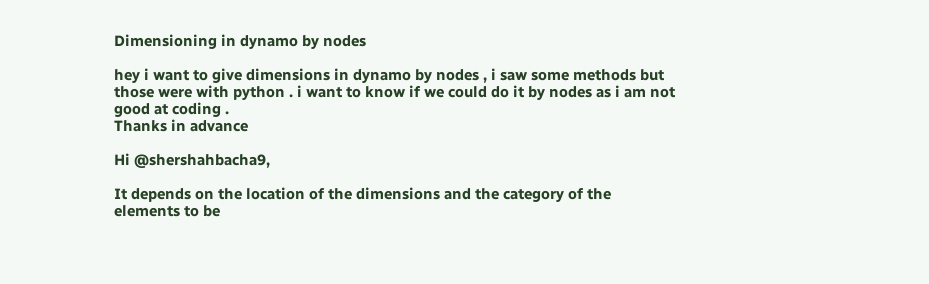Dimensioning in dynamo by nodes

hey i want to give dimensions in dynamo by nodes , i saw some methods but those were with python . i want to know if we could do it by nodes as i am not good at coding .
Thanks in advance

Hi @shershahbacha9,

It depends on the location of the dimensions and the category of the elements to be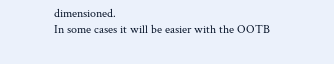dimensioned.
In some cases it will be easier with the OOTB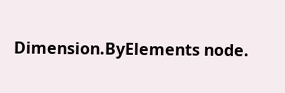Dimension.ByElements node.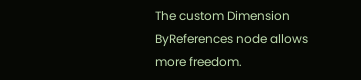The custom Dimension ByReferences node allows more freedom.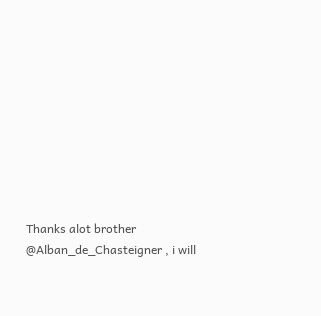Thanks alot brother @Alban_de_Chasteigner , i will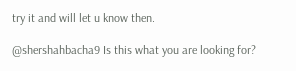try it and will let u know then.

@shershahbacha9 Is this what you are looking for?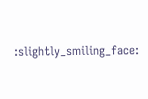:slightly_smiling_face: